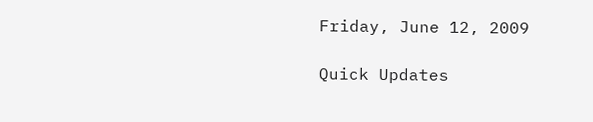Friday, June 12, 2009

Quick Updates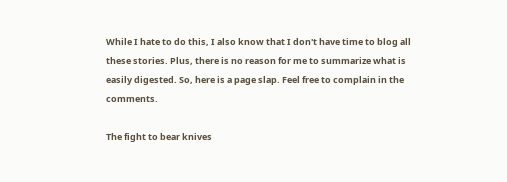While I hate to do this, I also know that I don't have time to blog all these stories. Plus, there is no reason for me to summarize what is easily digested. So, here is a page slap. Feel free to complain in the comments.

The fight to bear knives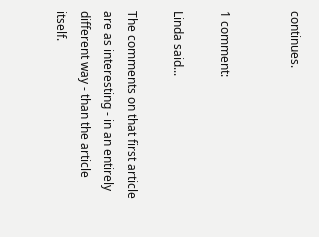continues.


1 comment:

Linda said...

The comments on that first article are as interesting - in an entirely different way - than the article itself.